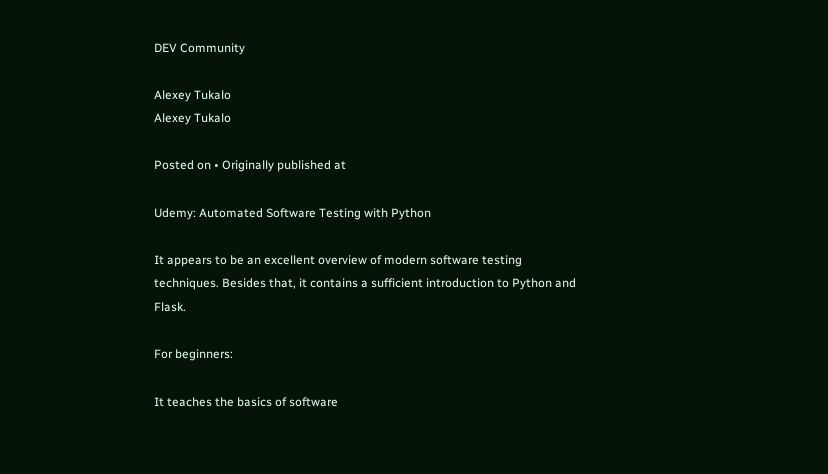DEV Community

Alexey Tukalo
Alexey Tukalo

Posted on • Originally published at

Udemy: Automated Software Testing with Python

It appears to be an excellent overview of modern software testing techniques. Besides that, it contains a sufficient introduction to Python and Flask.

For beginners:

It teaches the basics of software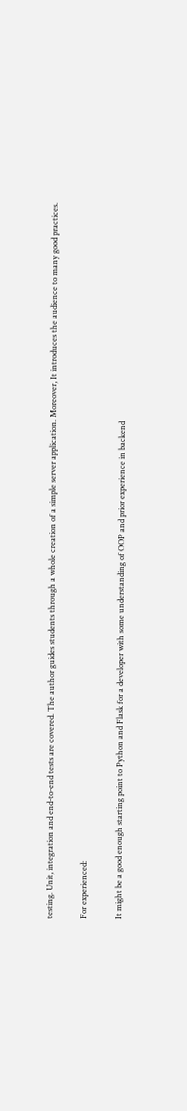testing. Unit, integration and end-to-end tests are covered. The author guides students through a whole creation of a simple server application. Moreover, It introduces the audience to many good practices.

For experienced:

It might be a good enough starting point to Python and Flask for a developer with some understanding of OOP and prior experience in backend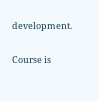development.

Course is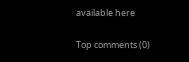available here

Top comments (0)